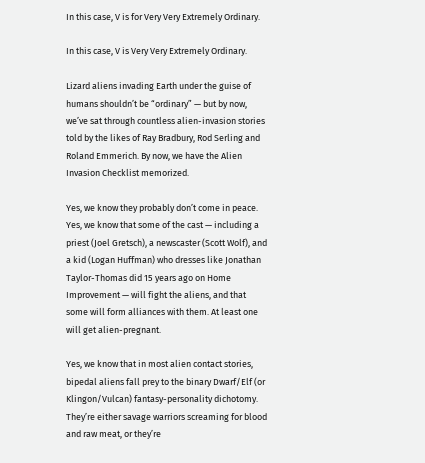In this case, V is for Very Very Extremely Ordinary.

In this case, V is Very Very Extremely Ordinary.

Lizard aliens invading Earth under the guise of humans shouldn’t be “ordinary” — but by now, we’ve sat through countless alien-invasion stories told by the likes of Ray Bradbury, Rod Serling and Roland Emmerich. By now, we have the Alien Invasion Checklist memorized.

Yes, we know they probably don’t come in peace. Yes, we know that some of the cast — including a priest (Joel Gretsch), a newscaster (Scott Wolf), and a kid (Logan Huffman) who dresses like Jonathan Taylor-Thomas did 15 years ago on Home Improvement — will fight the aliens, and that some will form alliances with them. At least one will get alien-pregnant.

Yes, we know that in most alien contact stories, bipedal aliens fall prey to the binary Dwarf/Elf (or Klingon/Vulcan) fantasy-personality dichotomy. They’re either savage warriors screaming for blood and raw meat, or they’re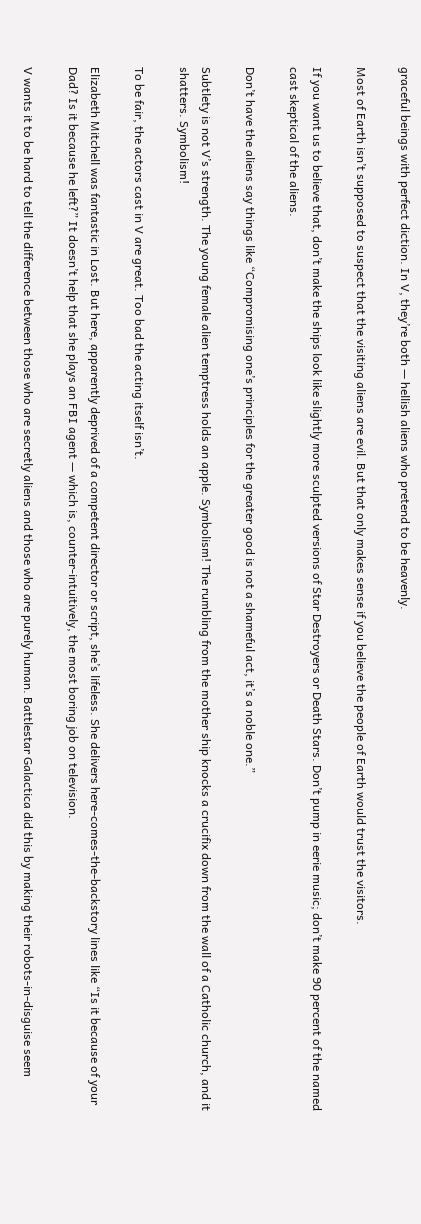graceful beings with perfect diction. In V, they’re both — hellish aliens who pretend to be heavenly.

Most of Earth isn’t supposed to suspect that the visiting aliens are evil. But that only makes sense if you believe the people of Earth would trust the visitors.

If you want us to believe that, don’t make the ships look like slightly more sculpted versions of Star Destroyers or Death Stars. Don’t pump in eerie music; don’t make 90 percent of the named cast skeptical of the aliens.

Don’t have the aliens say things like “Compromising one’s principles for the greater good is not a shameful act, it’s a noble one.”

Subtlety is not V’s strength. The young female alien temptress holds an apple. Symbolism! The rumbling from the mother ship knocks a crucifix down from the wall of a Catholic church, and it shatters. Symbolism!

To be fair, the actors cast in V are great. Too bad the acting itself isn’t.

Elizabeth Mitchell was fantastic in Lost. But here, apparently deprived of a competent director or script, she’s lifeless. She delivers here-comes-the-backstory lines like “Is it because of your Dad? Is it because he left?” It doesn’t help that she plays an FBI agent — which is, counter-intuitively, the most boring job on television.

V wants it to be hard to tell the difference between those who are secretly aliens and those who are purely human. Battlestar Galactica did this by making their robots-in-disguise seem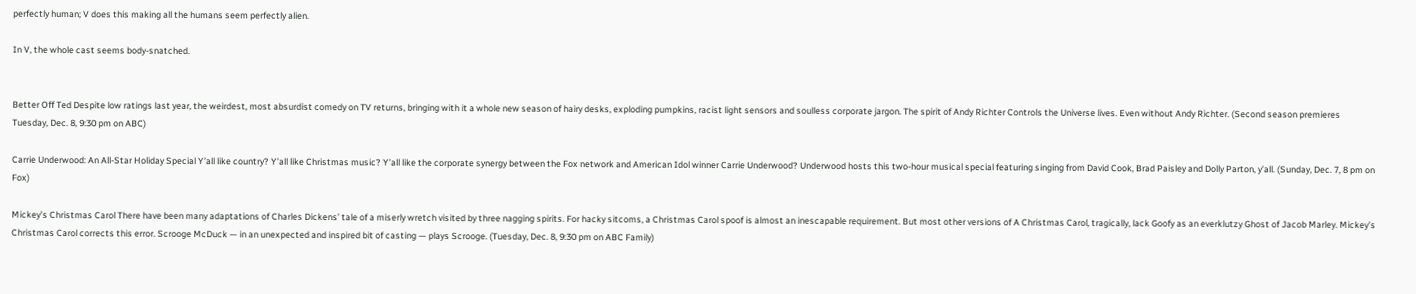perfectly human; V does this making all the humans seem perfectly alien.

In V, the whole cast seems body-snatched.


Better Off Ted Despite low ratings last year, the weirdest, most absurdist comedy on TV returns, bringing with it a whole new season of hairy desks, exploding pumpkins, racist light sensors and soulless corporate jargon. The spirit of Andy Richter Controls the Universe lives. Even without Andy Richter. (Second season premieres Tuesday, Dec. 8, 9:30 pm on ABC)

Carrie Underwood: An All-Star Holiday Special Y’all like country? Y’all like Christmas music? Y’all like the corporate synergy between the Fox network and American Idol winner Carrie Underwood? Underwood hosts this two-hour musical special featuring singing from David Cook, Brad Paisley and Dolly Parton, y’all. (Sunday, Dec. 7, 8 pm on Fox)

Mickey’s Christmas Carol There have been many adaptations of Charles Dickens’ tale of a miserly wretch visited by three nagging spirits. For hacky sitcoms, a Christmas Carol spoof is almost an inescapable requirement. But most other versions of A Christmas Carol, tragically, lack Goofy as an everklutzy Ghost of Jacob Marley. Mickey’s Christmas Carol corrects this error. Scrooge McDuck — in an unexpected and inspired bit of casting — plays Scrooge. (Tuesday, Dec. 8, 9:30 pm on ABC Family)